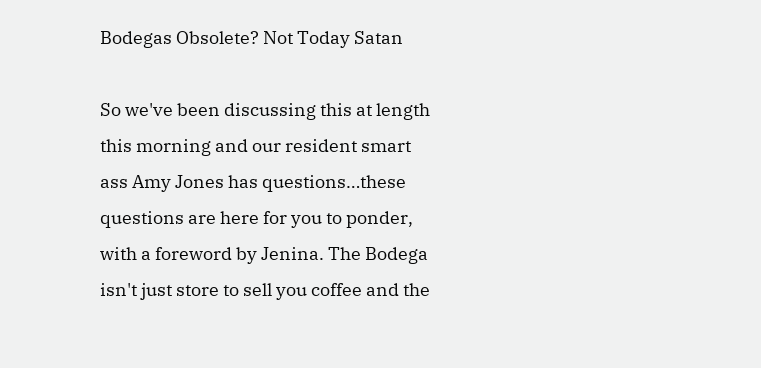Bodegas Obsolete? Not Today Satan

So we've been discussing this at length this morning and our resident smart ass Amy Jones has questions…these questions are here for you to ponder, with a foreword by Jenina. The Bodega isn't just store to sell you coffee and the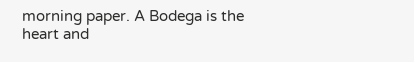morning paper. A Bodega is the heart and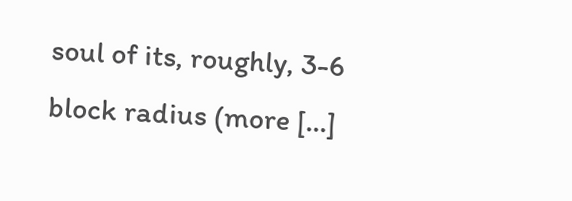soul of its, roughly, 3-6 block radius (more [...]